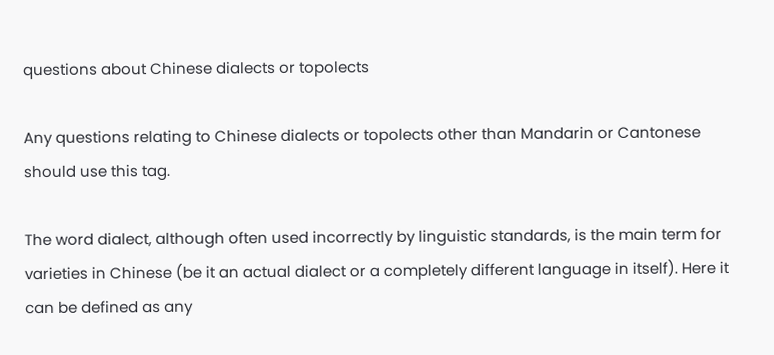questions about Chinese dialects or topolects

Any questions relating to Chinese dialects or topolects other than Mandarin or Cantonese should use this tag.

The word dialect, although often used incorrectly by linguistic standards, is the main term for varieties in Chinese (be it an actual dialect or a completely different language in itself). Here it can be defined as any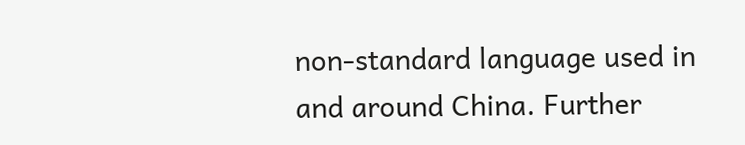non-standard language used in and around China. Further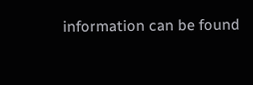information can be found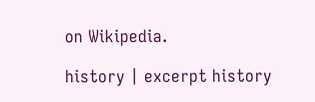on Wikipedia.

history | excerpt history